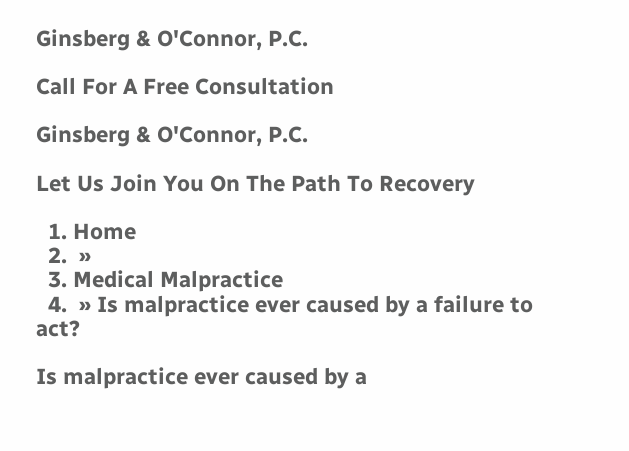Ginsberg & O'Connor, P.C.

Call For A Free Consultation

Ginsberg & O'Connor, P.C.

Let Us Join You On The Path To Recovery

  1. Home
  2.  »
  3. Medical Malpractice
  4.  » Is malpractice ever caused by a failure to act?

Is malpractice ever caused by a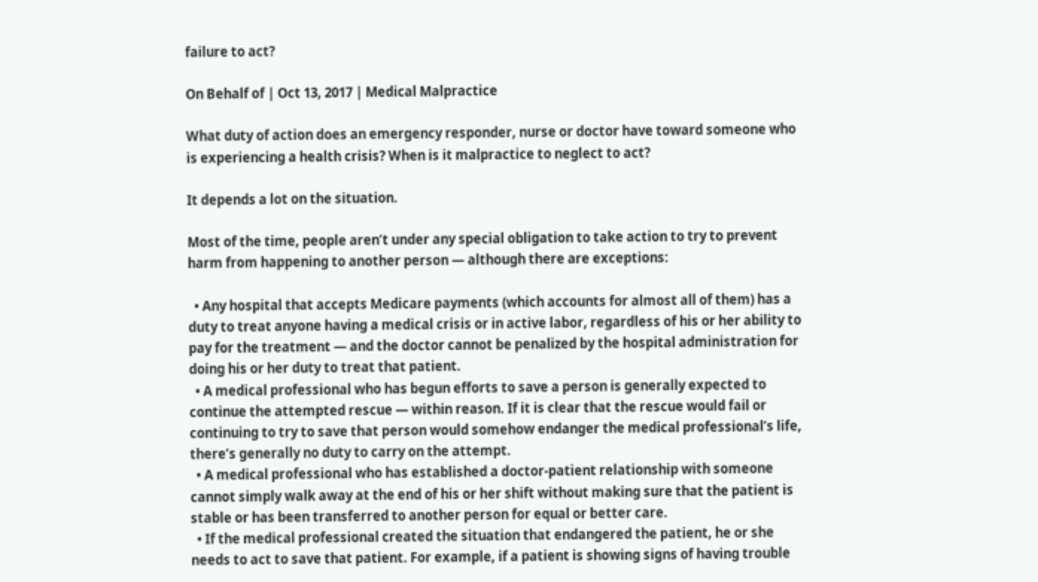failure to act?

On Behalf of | Oct 13, 2017 | Medical Malpractice

What duty of action does an emergency responder, nurse or doctor have toward someone who is experiencing a health crisis? When is it malpractice to neglect to act?

It depends a lot on the situation.

Most of the time, people aren’t under any special obligation to take action to try to prevent harm from happening to another person — although there are exceptions:

  • Any hospital that accepts Medicare payments (which accounts for almost all of them) has a duty to treat anyone having a medical crisis or in active labor, regardless of his or her ability to pay for the treatment — and the doctor cannot be penalized by the hospital administration for doing his or her duty to treat that patient.
  • A medical professional who has begun efforts to save a person is generally expected to continue the attempted rescue — within reason. If it is clear that the rescue would fail or continuing to try to save that person would somehow endanger the medical professional’s life, there’s generally no duty to carry on the attempt.
  • A medical professional who has established a doctor-patient relationship with someone cannot simply walk away at the end of his or her shift without making sure that the patient is stable or has been transferred to another person for equal or better care.
  • If the medical professional created the situation that endangered the patient, he or she needs to act to save that patient. For example, if a patient is showing signs of having trouble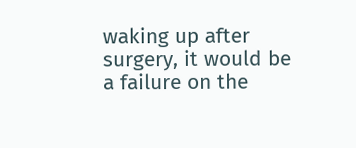waking up after surgery, it would be a failure on the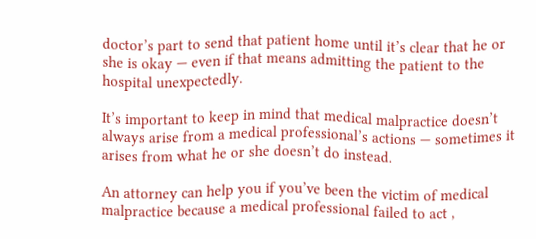doctor’s part to send that patient home until it’s clear that he or she is okay — even if that means admitting the patient to the hospital unexpectedly.

It’s important to keep in mind that medical malpractice doesn’t always arise from a medical professional’s actions — sometimes it arises from what he or she doesn’t do instead.

An attorney can help you if you’ve been the victim of medical malpractice because a medical professional failed to act ,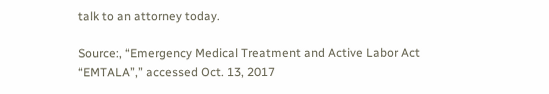talk to an attorney today.

Source:, “Emergency Medical Treatment and Active Labor Act “EMTALA”,” accessed Oct. 13, 2017